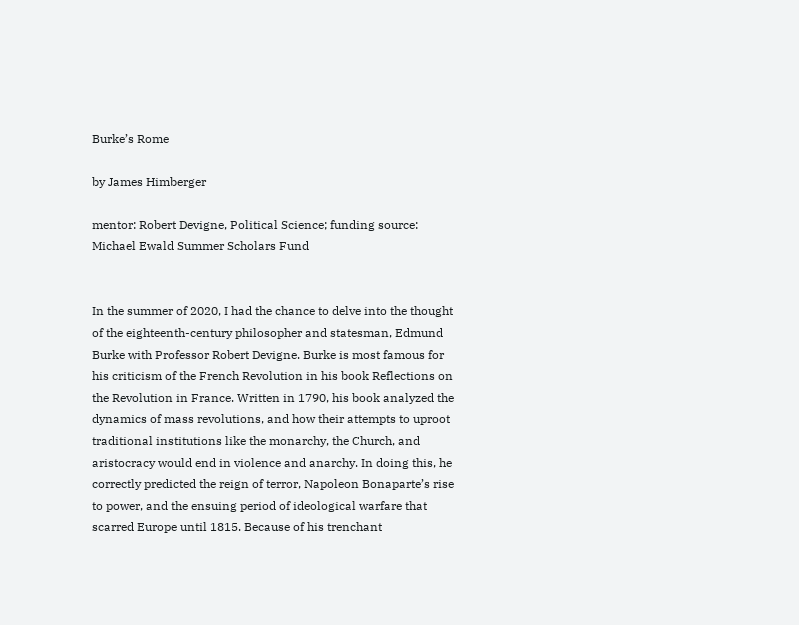Burke’s Rome

by James Himberger

mentor: Robert Devigne, Political Science; funding source: Michael Ewald Summer Scholars Fund


In the summer of 2020, I had the chance to delve into the thought of the eighteenth-century philosopher and statesman, Edmund Burke with Professor Robert Devigne. Burke is most famous for his criticism of the French Revolution in his book Reflections on the Revolution in France. Written in 1790, his book analyzed the dynamics of mass revolutions, and how their attempts to uproot traditional institutions like the monarchy, the Church, and aristocracy would end in violence and anarchy. In doing this, he correctly predicted the reign of terror, Napoleon Bonaparte’s rise to power, and the ensuing period of ideological warfare that scarred Europe until 1815. Because of his trenchant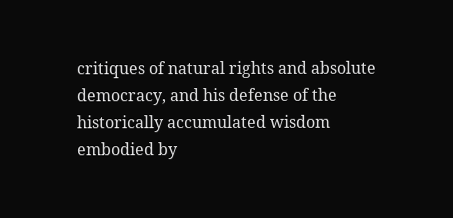critiques of natural rights and absolute democracy, and his defense of the historically accumulated wisdom embodied by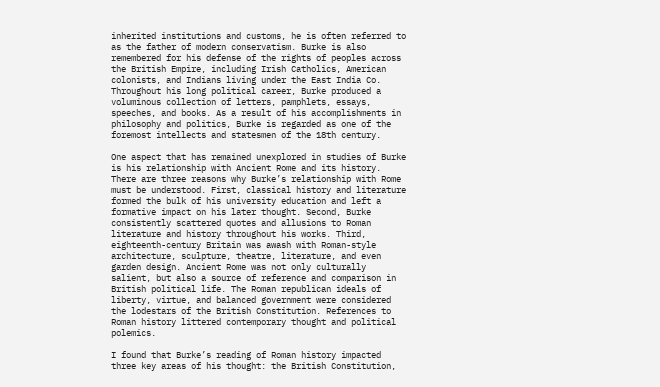inherited institutions and customs, he is often referred to as the father of modern conservatism. Burke is also remembered for his defense of the rights of peoples across the British Empire, including Irish Catholics, American colonists, and Indians living under the East India Co. Throughout his long political career, Burke produced a voluminous collection of letters, pamphlets, essays, speeches, and books. As a result of his accomplishments in philosophy and politics, Burke is regarded as one of the foremost intellects and statesmen of the 18th century.

One aspect that has remained unexplored in studies of Burke is his relationship with Ancient Rome and its history. There are three reasons why Burke’s relationship with Rome must be understood. First, classical history and literature formed the bulk of his university education and left a formative impact on his later thought. Second, Burke consistently scattered quotes and allusions to Roman literature and history throughout his works. Third, eighteenth-century Britain was awash with Roman-style architecture, sculpture, theatre, literature, and even garden design. Ancient Rome was not only culturally salient, but also a source of reference and comparison in British political life. The Roman republican ideals of liberty, virtue, and balanced government were considered the lodestars of the British Constitution. References to Roman history littered contemporary thought and political polemics.

I found that Burke’s reading of Roman history impacted three key areas of his thought: the British Constitution,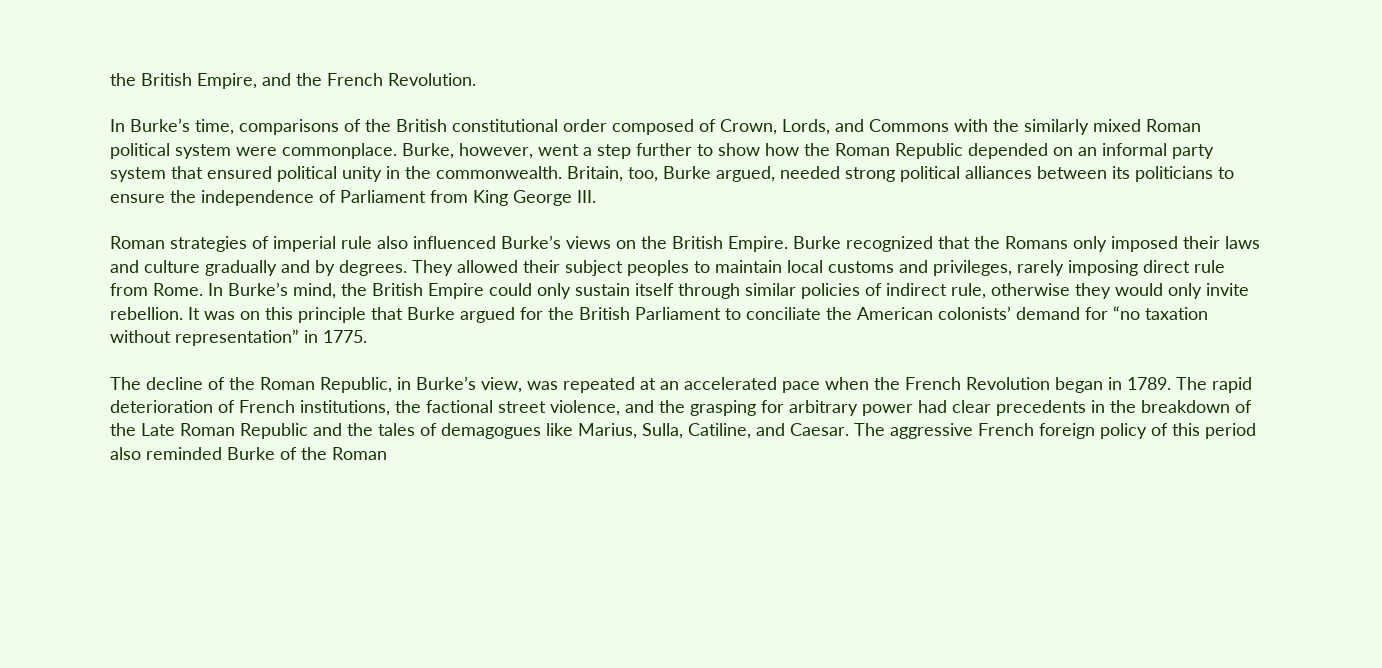the British Empire, and the French Revolution.

In Burke’s time, comparisons of the British constitutional order composed of Crown, Lords, and Commons with the similarly mixed Roman political system were commonplace. Burke, however, went a step further to show how the Roman Republic depended on an informal party system that ensured political unity in the commonwealth. Britain, too, Burke argued, needed strong political alliances between its politicians to ensure the independence of Parliament from King George III.

Roman strategies of imperial rule also influenced Burke’s views on the British Empire. Burke recognized that the Romans only imposed their laws and culture gradually and by degrees. They allowed their subject peoples to maintain local customs and privileges, rarely imposing direct rule from Rome. In Burke’s mind, the British Empire could only sustain itself through similar policies of indirect rule, otherwise they would only invite rebellion. It was on this principle that Burke argued for the British Parliament to conciliate the American colonists’ demand for “no taxation without representation” in 1775.

The decline of the Roman Republic, in Burke’s view, was repeated at an accelerated pace when the French Revolution began in 1789. The rapid deterioration of French institutions, the factional street violence, and the grasping for arbitrary power had clear precedents in the breakdown of the Late Roman Republic and the tales of demagogues like Marius, Sulla, Catiline, and Caesar. The aggressive French foreign policy of this period also reminded Burke of the Roman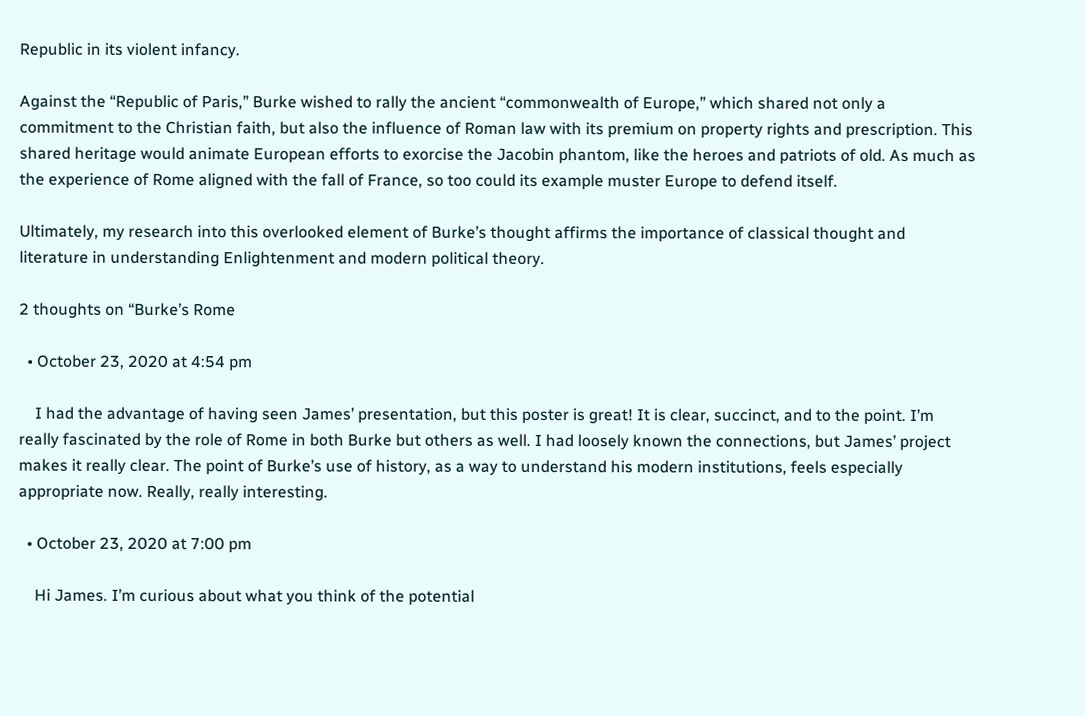Republic in its violent infancy.

Against the “Republic of Paris,” Burke wished to rally the ancient “commonwealth of Europe,” which shared not only a commitment to the Christian faith, but also the influence of Roman law with its premium on property rights and prescription. This shared heritage would animate European efforts to exorcise the Jacobin phantom, like the heroes and patriots of old. As much as the experience of Rome aligned with the fall of France, so too could its example muster Europe to defend itself.

Ultimately, my research into this overlooked element of Burke’s thought affirms the importance of classical thought and literature in understanding Enlightenment and modern political theory.

2 thoughts on “Burke’s Rome

  • October 23, 2020 at 4:54 pm

    I had the advantage of having seen James’ presentation, but this poster is great! It is clear, succinct, and to the point. I’m really fascinated by the role of Rome in both Burke but others as well. I had loosely known the connections, but James’ project makes it really clear. The point of Burke’s use of history, as a way to understand his modern institutions, feels especially appropriate now. Really, really interesting.

  • October 23, 2020 at 7:00 pm

    Hi James. I’m curious about what you think of the potential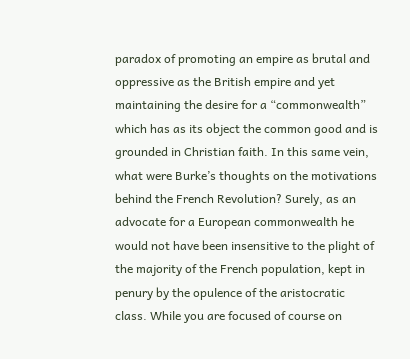paradox of promoting an empire as brutal and oppressive as the British empire and yet maintaining the desire for a “commonwealth” which has as its object the common good and is grounded in Christian faith. In this same vein, what were Burke’s thoughts on the motivations behind the French Revolution? Surely, as an advocate for a European commonwealth he would not have been insensitive to the plight of the majority of the French population, kept in penury by the opulence of the aristocratic class. While you are focused of course on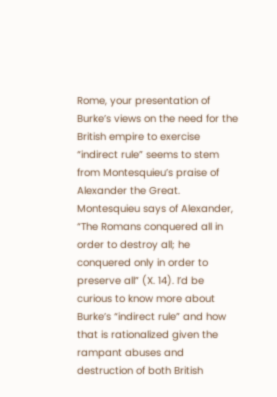Rome, your presentation of Burke’s views on the need for the British empire to exercise “indirect rule” seems to stem from Montesquieu’s praise of Alexander the Great. Montesquieu says of Alexander, “The Romans conquered all in order to destroy all; he conquered only in order to preserve all” (X. 14). I’d be curious to know more about Burke’s “indirect rule” and how that is rationalized given the rampant abuses and destruction of both British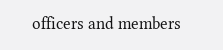officers and members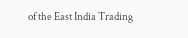of the East India Trading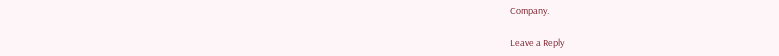Company.

Leave a Reply